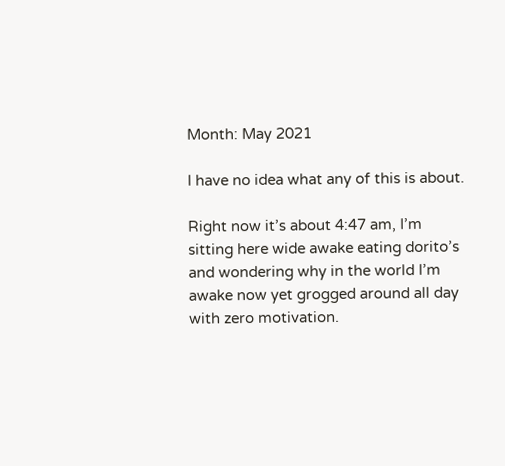Month: May 2021

I have no idea what any of this is about.

Right now it’s about 4:47 am, I’m sitting here wide awake eating dorito’s and wondering why in the world I’m awake now yet grogged around all day with zero motivation.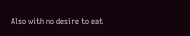Also with no desire to eat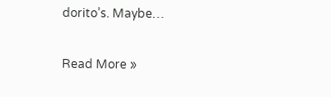dorito’s. Maybe…

Read More »